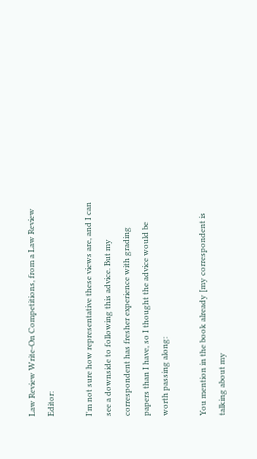Law Review Write-On Competitions, from a Law Review Editor:

I'm not sure how representative these views are, and I can see a downside to following this advice. But my correspondent has fresher experience with grading papers than I have, so I thought the advice would be worth passing along:

You mention in the book already [my correspondent is talking about my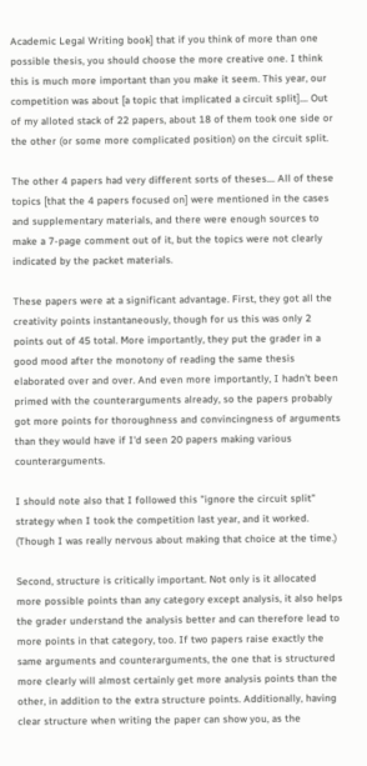Academic Legal Writing book] that if you think of more than one possible thesis, you should choose the more creative one. I think this is much more important than you make it seem. This year, our competition was about [a topic that implicated a circuit split].... Out of my alloted stack of 22 papers, about 18 of them took one side or the other (or some more complicated position) on the circuit split.

The other 4 papers had very different sorts of theses.... All of these topics [that the 4 papers focused on] were mentioned in the cases and supplementary materials, and there were enough sources to make a 7-page comment out of it, but the topics were not clearly indicated by the packet materials.

These papers were at a significant advantage. First, they got all the creativity points instantaneously, though for us this was only 2 points out of 45 total. More importantly, they put the grader in a good mood after the monotony of reading the same thesis elaborated over and over. And even more importantly, I hadn't been primed with the counterarguments already, so the papers probably got more points for thoroughness and convincingness of arguments than they would have if I'd seen 20 papers making various counterarguments.

I should note also that I followed this "ignore the circuit split" strategy when I took the competition last year, and it worked. (Though I was really nervous about making that choice at the time.)

Second, structure is critically important. Not only is it allocated more possible points than any category except analysis, it also helps the grader understand the analysis better and can therefore lead to more points in that category, too. If two papers raise exactly the same arguments and counterarguments, the one that is structured more clearly will almost certainly get more analysis points than the other, in addition to the extra structure points. Additionally, having clear structure when writing the paper can show you, as the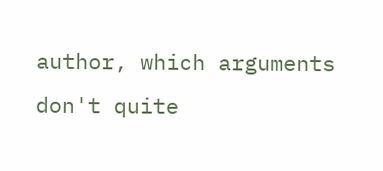author, which arguments don't quite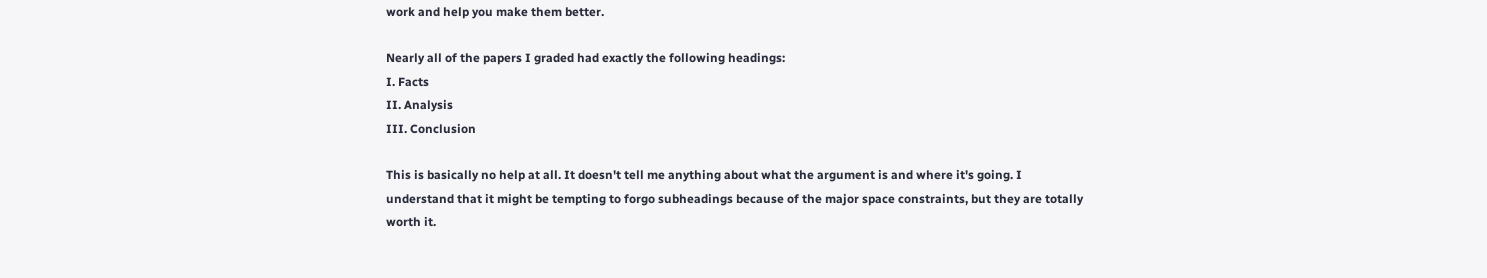work and help you make them better.

Nearly all of the papers I graded had exactly the following headings:
I. Facts
II. Analysis
III. Conclusion

This is basically no help at all. It doesn't tell me anything about what the argument is and where it's going. I understand that it might be tempting to forgo subheadings because of the major space constraints, but they are totally worth it.